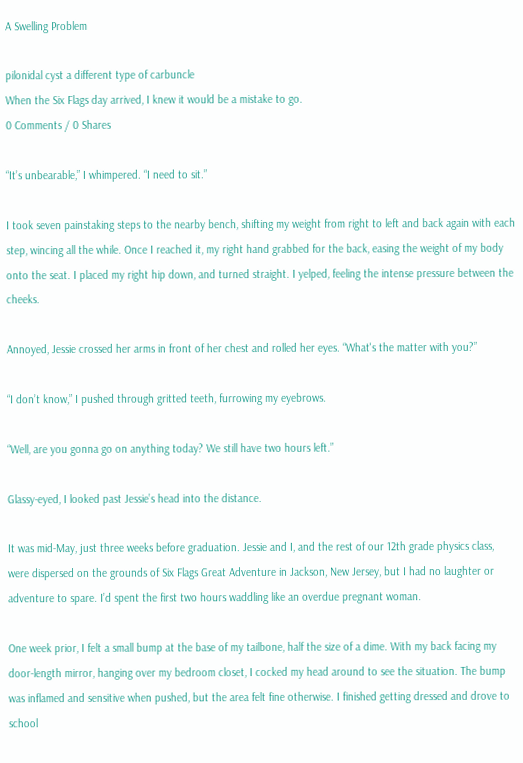A Swelling Problem

pilonidal cyst a different type of carbuncle
When the Six Flags day arrived, I knew it would be a mistake to go.
0 Comments / 0 Shares

“It’s unbearable,” I whimpered. “I need to sit.”

I took seven painstaking steps to the nearby bench, shifting my weight from right to left and back again with each step, wincing all the while. Once I reached it, my right hand grabbed for the back, easing the weight of my body onto the seat. I placed my right hip down, and turned straight. I yelped, feeling the intense pressure between the cheeks.

Annoyed, Jessie crossed her arms in front of her chest and rolled her eyes. “What's the matter with you?”

“I don’t know,” I pushed through gritted teeth, furrowing my eyebrows.

“Well, are you gonna go on anything today? We still have two hours left.”

Glassy-eyed, I looked past Jessie’s head into the distance.

It was mid-May, just three weeks before graduation. Jessie and I, and the rest of our 12th grade physics class, were dispersed on the grounds of Six Flags Great Adventure in Jackson, New Jersey, but I had no laughter or adventure to spare. I’d spent the first two hours waddling like an overdue pregnant woman.

One week prior, I felt a small bump at the base of my tailbone, half the size of a dime. With my back facing my door-length mirror, hanging over my bedroom closet, I cocked my head around to see the situation. The bump was inflamed and sensitive when pushed, but the area felt fine otherwise. I finished getting dressed and drove to school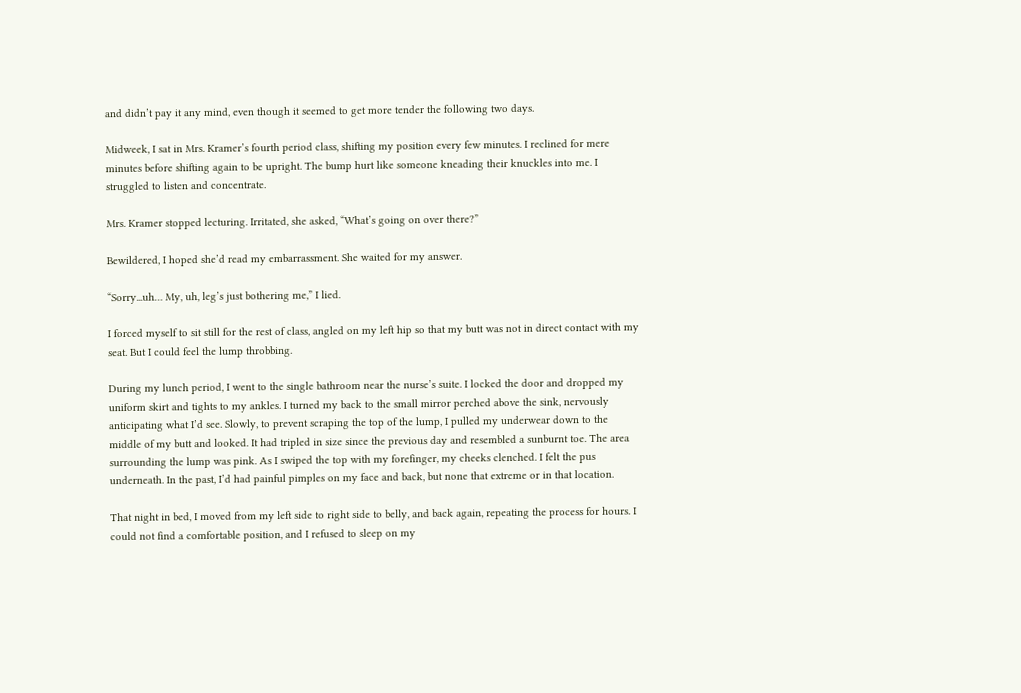and didn’t pay it any mind, even though it seemed to get more tender the following two days.

Midweek, I sat in Mrs. Kramer’s fourth period class, shifting my position every few minutes. I reclined for mere minutes before shifting again to be upright. The bump hurt like someone kneading their knuckles into me. I struggled to listen and concentrate.

Mrs. Kramer stopped lecturing. Irritated, she asked, “What’s going on over there?”

Bewildered, I hoped she’d read my embarrassment. She waited for my answer.

“Sorry...uh… My, uh, leg’s just bothering me,” I lied.

I forced myself to sit still for the rest of class, angled on my left hip so that my butt was not in direct contact with my seat. But I could feel the lump throbbing.

During my lunch period, I went to the single bathroom near the nurse’s suite. I locked the door and dropped my uniform skirt and tights to my ankles. I turned my back to the small mirror perched above the sink, nervously anticipating what I’d see. Slowly, to prevent scraping the top of the lump, I pulled my underwear down to the middle of my butt and looked. It had tripled in size since the previous day and resembled a sunburnt toe. The area surrounding the lump was pink. As I swiped the top with my forefinger, my cheeks clenched. I felt the pus underneath. In the past, I’d had painful pimples on my face and back, but none that extreme or in that location.

That night in bed, I moved from my left side to right side to belly, and back again, repeating the process for hours. I could not find a comfortable position, and I refused to sleep on my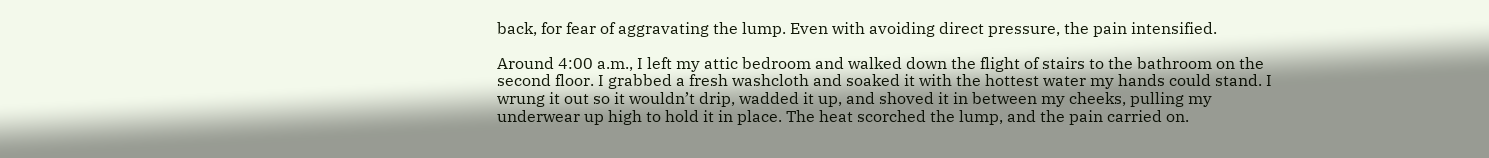back, for fear of aggravating the lump. Even with avoiding direct pressure, the pain intensified.

Around 4:00 a.m., I left my attic bedroom and walked down the flight of stairs to the bathroom on the second floor. I grabbed a fresh washcloth and soaked it with the hottest water my hands could stand. I wrung it out so it wouldn’t drip, wadded it up, and shoved it in between my cheeks, pulling my underwear up high to hold it in place. The heat scorched the lump, and the pain carried on.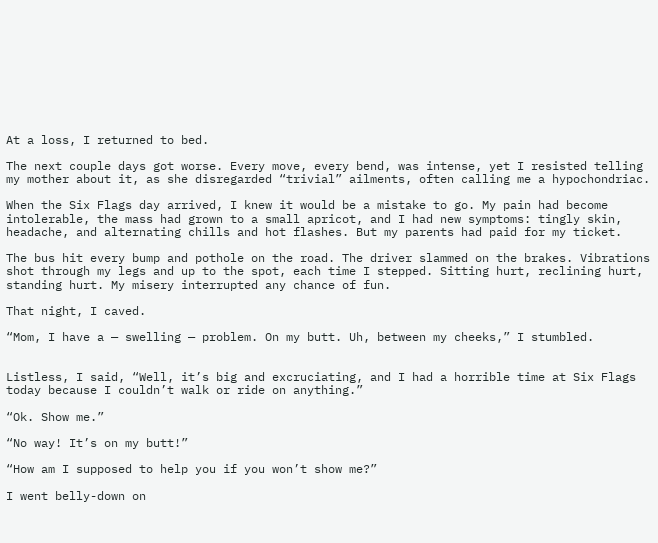At a loss, I returned to bed.

The next couple days got worse. Every move, every bend, was intense, yet I resisted telling my mother about it, as she disregarded “trivial” ailments, often calling me a hypochondriac.

When the Six Flags day arrived, I knew it would be a mistake to go. My pain had become intolerable, the mass had grown to a small apricot, and I had new symptoms: tingly skin, headache, and alternating chills and hot flashes. But my parents had paid for my ticket.

The bus hit every bump and pothole on the road. The driver slammed on the brakes. Vibrations shot through my legs and up to the spot, each time I stepped. Sitting hurt, reclining hurt, standing hurt. My misery interrupted any chance of fun.

That night, I caved.

“Mom, I have a — swelling — problem. On my butt. Uh, between my cheeks,” I stumbled.


Listless, I said, “Well, it’s big and excruciating, and I had a horrible time at Six Flags today because I couldn’t walk or ride on anything.”

“Ok. Show me.”

“No way! It’s on my butt!”

“How am I supposed to help you if you won’t show me?”

I went belly-down on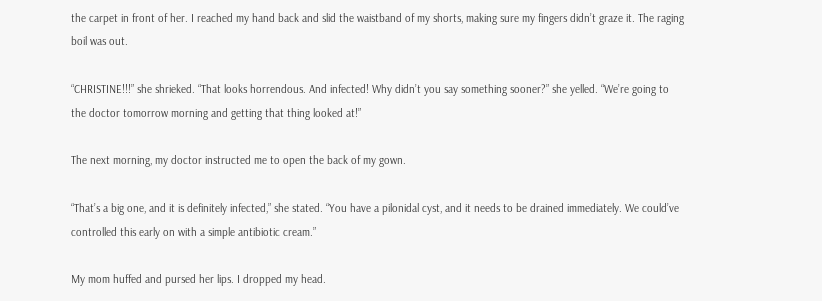the carpet in front of her. I reached my hand back and slid the waistband of my shorts, making sure my fingers didn’t graze it. The raging boil was out.

“CHRISTINE!!!” she shrieked. “That looks horrendous. And infected! Why didn’t you say something sooner?” she yelled. “We’re going to the doctor tomorrow morning and getting that thing looked at!”

The next morning, my doctor instructed me to open the back of my gown.

“That’s a big one, and it is definitely infected,” she stated. “You have a pilonidal cyst, and it needs to be drained immediately. We could’ve controlled this early on with a simple antibiotic cream.”

My mom huffed and pursed her lips. I dropped my head.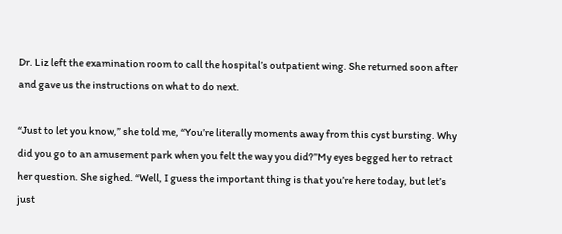Dr. Liz left the examination room to call the hospital’s outpatient wing. She returned soon after and gave us the instructions on what to do next.

“Just to let you know,” she told me, “You’re literally moments away from this cyst bursting. Why did you go to an amusement park when you felt the way you did?”My eyes begged her to retract her question. She sighed. “Well, I guess the important thing is that you’re here today, but let’s just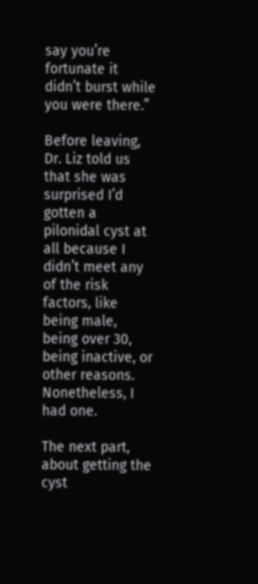say you’re fortunate it didn’t burst while you were there.”

Before leaving, Dr. Liz told us that she was surprised I’d gotten a pilonidal cyst at all because I didn’t meet any of the risk factors, like being male, being over 30, being inactive, or other reasons. Nonetheless, I had one.

The next part, about getting the cyst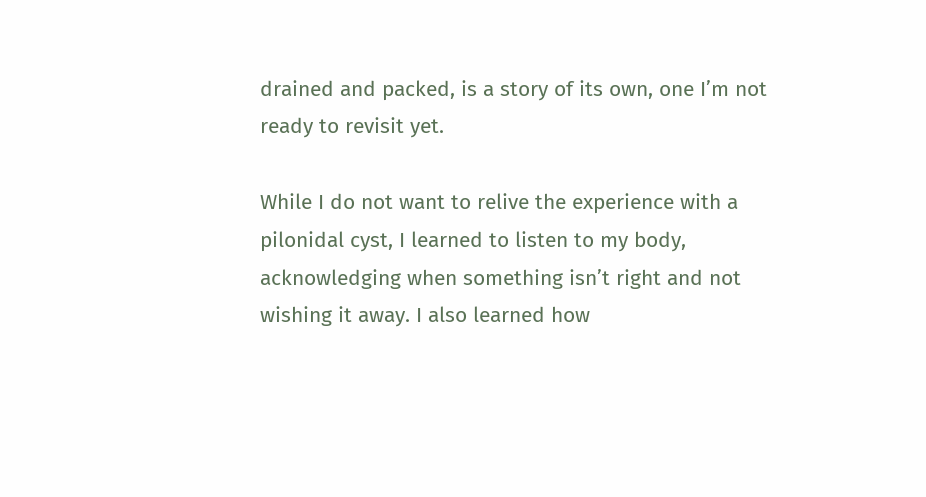drained and packed, is a story of its own, one I’m not ready to revisit yet.

While I do not want to relive the experience with a pilonidal cyst, I learned to listen to my body, acknowledging when something isn’t right and not wishing it away. I also learned how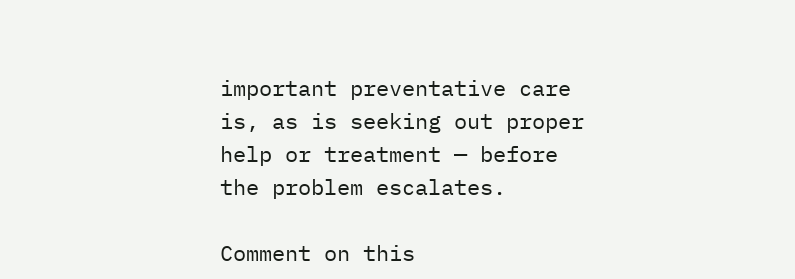important preventative care is, as is seeking out proper help or treatment — before the problem escalates.

Comment on this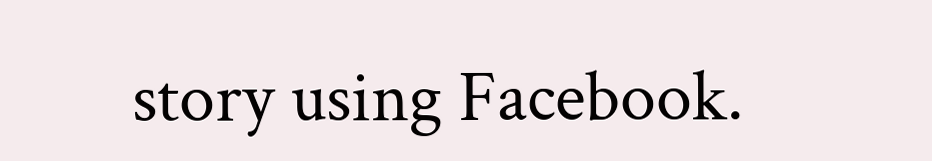story using Facebook.